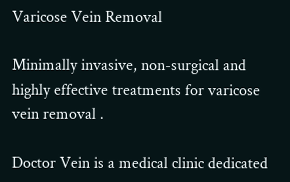Varicose Vein Removal

Minimally invasive, non-surgical and highly effective treatments for varicose vein removal .

Doctor Vein is a medical clinic dedicated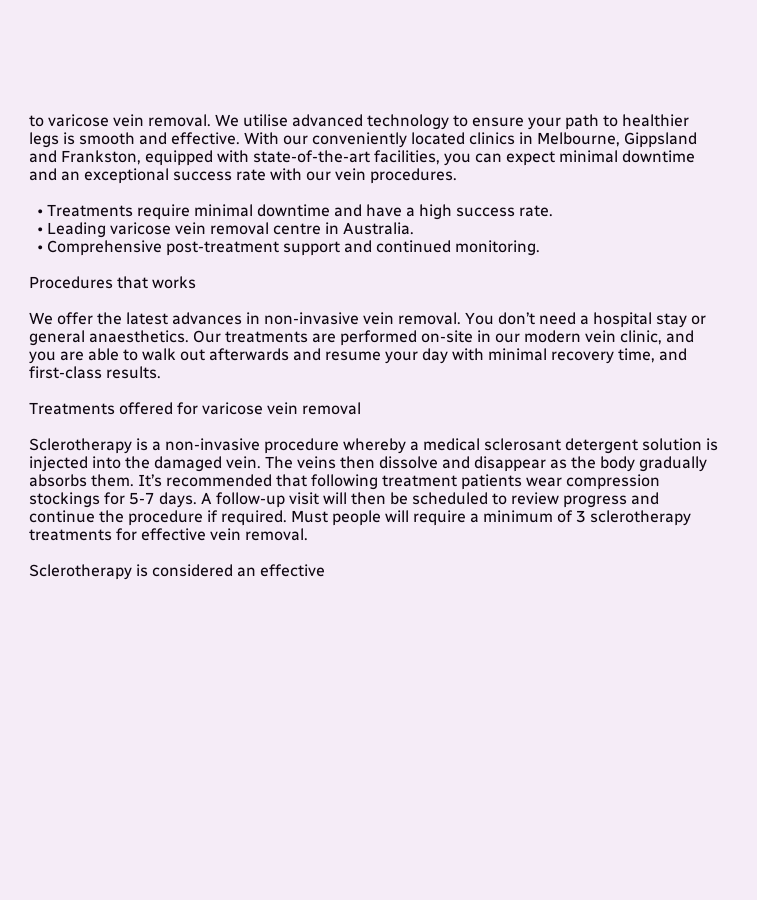to varicose vein removal. We utilise advanced technology to ensure your path to healthier legs is smooth and effective. With our conveniently located clinics in Melbourne, Gippsland and Frankston, equipped with state-of-the-art facilities, you can expect minimal downtime and an exceptional success rate with our vein procedures.

  • Treatments require minimal downtime and have a high success rate.
  • Leading varicose vein removal centre in Australia.
  • Comprehensive post-treatment support and continued monitoring.

Procedures that works

We offer the latest advances in non-invasive vein removal. You don’t need a hospital stay or general anaesthetics. Our treatments are performed on-site in our modern vein clinic, and you are able to walk out afterwards and resume your day with minimal recovery time, and first-class results.

Treatments offered for varicose vein removal

Sclerotherapy is a non-invasive procedure whereby a medical sclerosant detergent solution is injected into the damaged vein. The veins then dissolve and disappear as the body gradually absorbs them. It’s recommended that following treatment patients wear compression stockings for 5-7 days. A follow-up visit will then be scheduled to review progress and continue the procedure if required. Must people will require a minimum of 3 sclerotherapy treatments for effective vein removal.

Sclerotherapy is considered an effective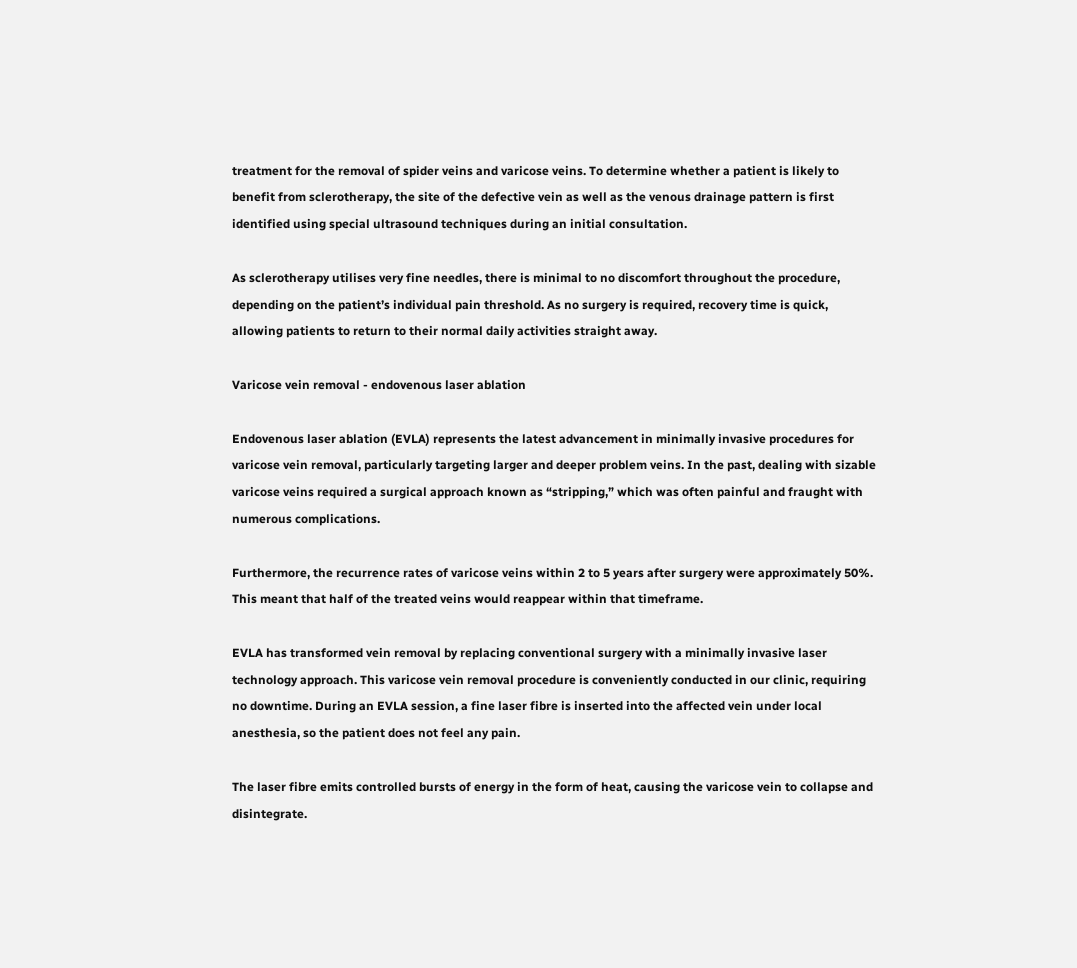treatment for the removal of spider veins and varicose veins. To determine whether a patient is likely to benefit from sclerotherapy, the site of the defective vein as well as the venous drainage pattern is first identified using special ultrasound techniques during an initial consultation.

As sclerotherapy utilises very fine needles, there is minimal to no discomfort throughout the procedure, depending on the patient’s individual pain threshold. As no surgery is required, recovery time is quick, allowing patients to return to their normal daily activities straight away.

Varicose vein removal - endovenous laser ablation

Endovenous laser ablation (EVLA) represents the latest advancement in minimally invasive procedures for varicose vein removal, particularly targeting larger and deeper problem veins. In the past, dealing with sizable varicose veins required a surgical approach known as “stripping,” which was often painful and fraught with numerous complications.

Furthermore, the recurrence rates of varicose veins within 2 to 5 years after surgery were approximately 50%. This meant that half of the treated veins would reappear within that timeframe.

EVLA has transformed vein removal by replacing conventional surgery with a minimally invasive laser technology approach. This varicose vein removal procedure is conveniently conducted in our clinic, requiring no downtime. During an EVLA session, a fine laser fibre is inserted into the affected vein under local anesthesia, so the patient does not feel any pain.

The laser fibre emits controlled bursts of energy in the form of heat, causing the varicose vein to collapse and disintegrate.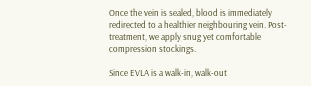Once the vein is sealed, blood is immediately redirected to a healthier neighbouring vein. Post-treatment, we apply snug yet comfortable compression stockings.

Since EVLA is a walk-in, walk-out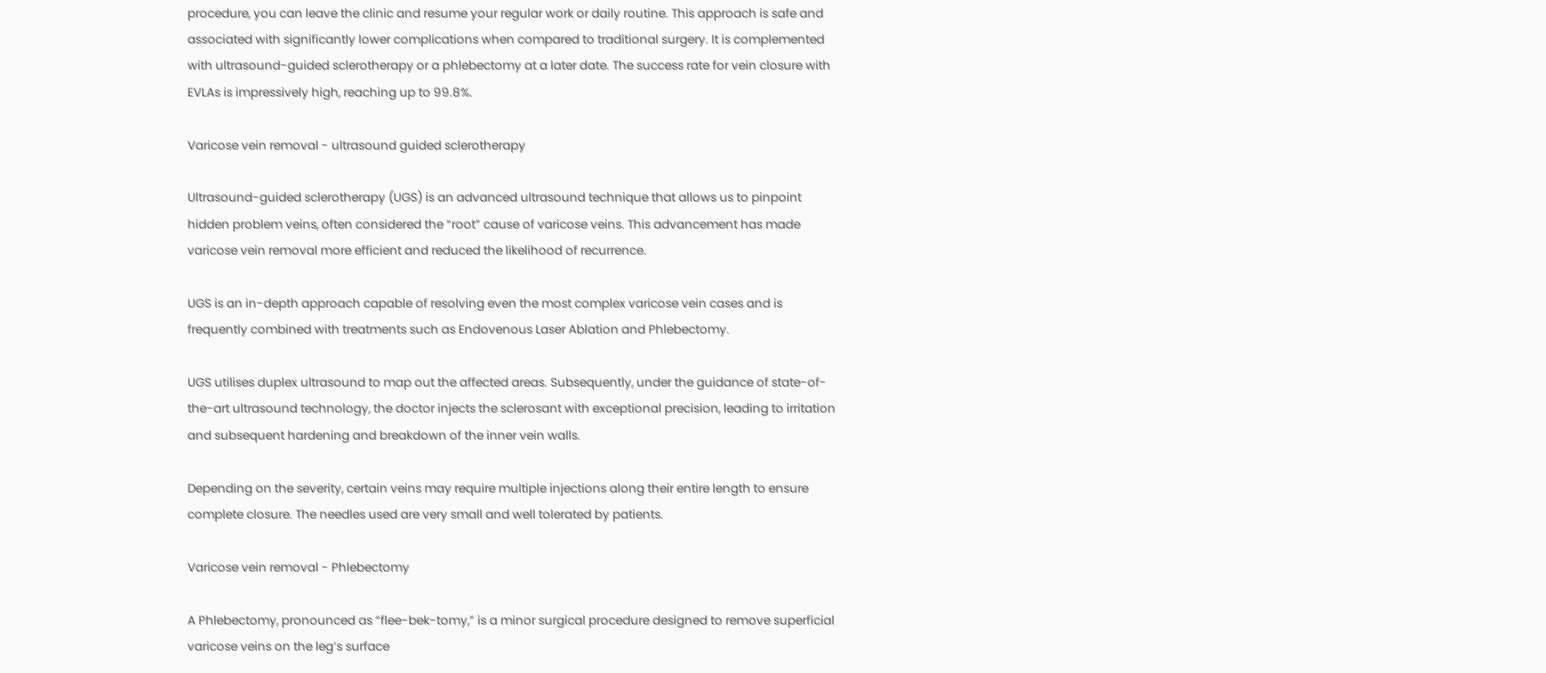procedure, you can leave the clinic and resume your regular work or daily routine. This approach is safe and associated with significantly lower complications when compared to traditional surgery. It is complemented with ultrasound-guided sclerotherapy or a phlebectomy at a later date. The success rate for vein closure with EVLAs is impressively high, reaching up to 99.8%.

Varicose vein removal - ultrasound guided sclerotherapy

Ultrasound-guided sclerotherapy (UGS) is an advanced ultrasound technique that allows us to pinpoint hidden problem veins, often considered the “root” cause of varicose veins. This advancement has made varicose vein removal more efficient and reduced the likelihood of recurrence.

UGS is an in-depth approach capable of resolving even the most complex varicose vein cases and is frequently combined with treatments such as Endovenous Laser Ablation and Phlebectomy.

UGS utilises duplex ultrasound to map out the affected areas. Subsequently, under the guidance of state-of-the-art ultrasound technology, the doctor injects the sclerosant with exceptional precision, leading to irritation and subsequent hardening and breakdown of the inner vein walls.

Depending on the severity, certain veins may require multiple injections along their entire length to ensure complete closure. The needles used are very small and well tolerated by patients.

Varicose vein removal - Phlebectomy

A Phlebectomy, pronounced as “flee-bek-tomy,” is a minor surgical procedure designed to remove superficial varicose veins on the leg’s surface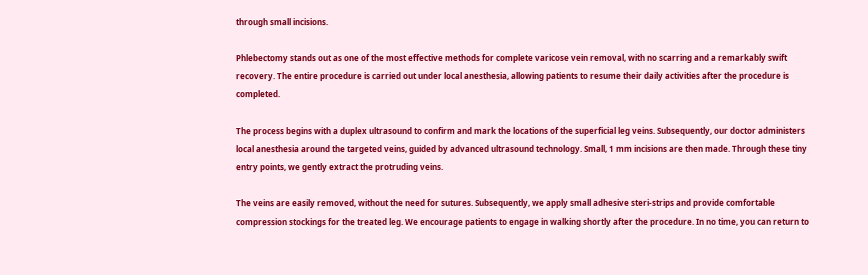through small incisions.

Phlebectomy stands out as one of the most effective methods for complete varicose vein removal, with no scarring and a remarkably swift recovery. The entire procedure is carried out under local anesthesia, allowing patients to resume their daily activities after the procedure is completed.

The process begins with a duplex ultrasound to confirm and mark the locations of the superficial leg veins. Subsequently, our doctor administers local anesthesia around the targeted veins, guided by advanced ultrasound technology. Small, 1 mm incisions are then made. Through these tiny entry points, we gently extract the protruding veins.

The veins are easily removed, without the need for sutures. Subsequently, we apply small adhesive steri-strips and provide comfortable compression stockings for the treated leg. We encourage patients to engage in walking shortly after the procedure. In no time, you can return to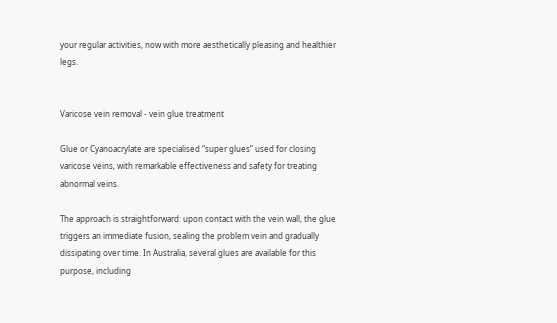your regular activities, now with more aesthetically pleasing and healthier legs.


Varicose vein removal - vein glue treatment

Glue or Cyanoacrylate are specialised “super glues” used for closing varicose veins, with remarkable effectiveness and safety for treating abnormal veins.

The approach is straightforward: upon contact with the vein wall, the glue triggers an immediate fusion, sealing the problem vein and gradually dissipating over time. In Australia, several glues are available for this purpose, including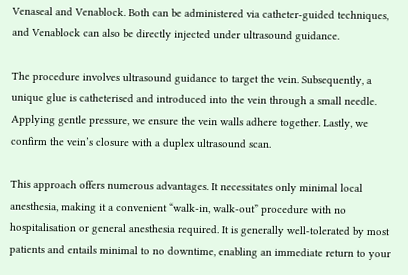Venaseal and Venablock. Both can be administered via catheter-guided techniques, and Venablock can also be directly injected under ultrasound guidance.

The procedure involves ultrasound guidance to target the vein. Subsequently, a unique glue is catheterised and introduced into the vein through a small needle. Applying gentle pressure, we ensure the vein walls adhere together. Lastly, we confirm the vein’s closure with a duplex ultrasound scan.

This approach offers numerous advantages. It necessitates only minimal local anesthesia, making it a convenient “walk-in, walk-out” procedure with no hospitalisation or general anesthesia required. It is generally well-tolerated by most patients and entails minimal to no downtime, enabling an immediate return to your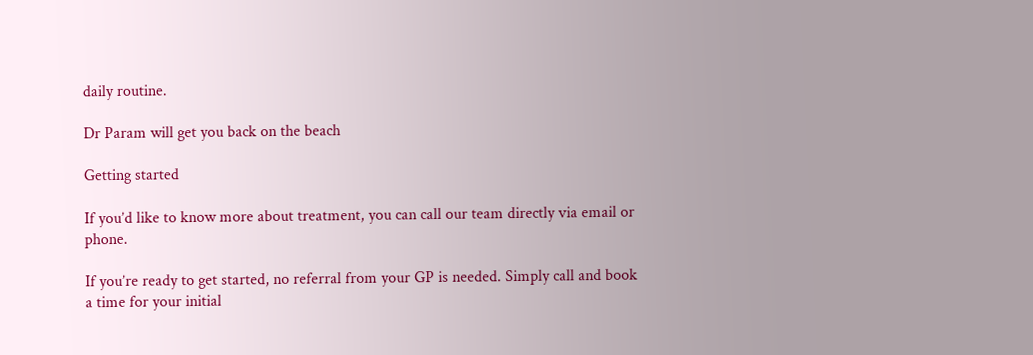daily routine.

Dr Param will get you back on the beach

Getting started

If you’d like to know more about treatment, you can call our team directly via email or phone.

If you’re ready to get started, no referral from your GP is needed. Simply call and book a time for your initial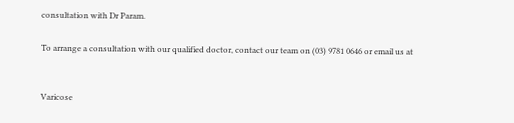consultation with Dr Param.

To arrange a consultation with our qualified doctor, contact our team on (03) 9781 0646 or email us at


Varicose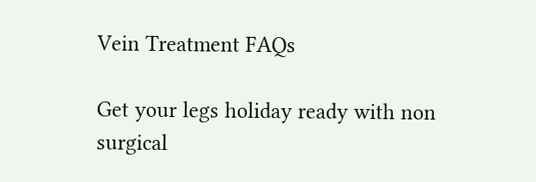Vein Treatment FAQs

Get your legs holiday ready with non surgical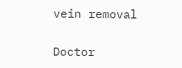vein removal

Doctor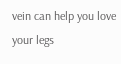vein can help you love your legs